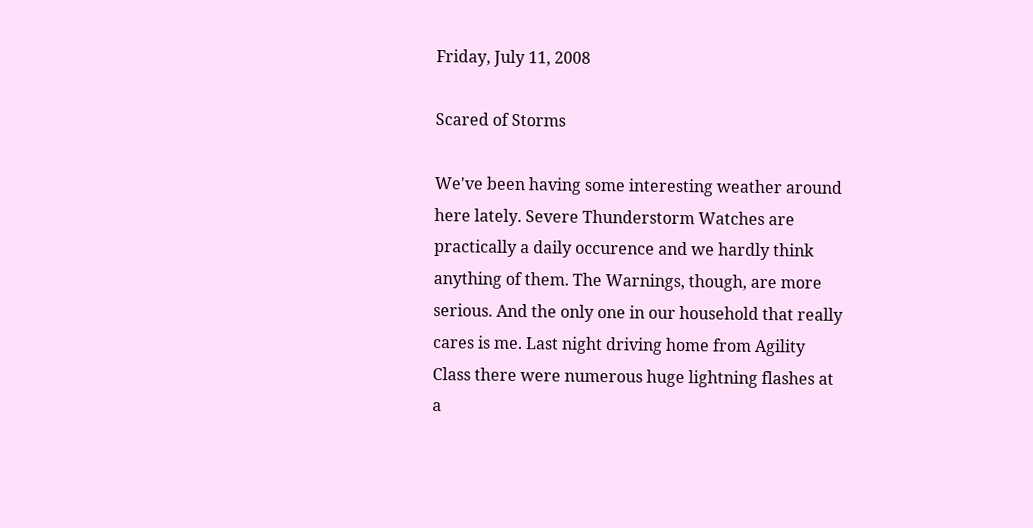Friday, July 11, 2008

Scared of Storms

We've been having some interesting weather around here lately. Severe Thunderstorm Watches are practically a daily occurence and we hardly think anything of them. The Warnings, though, are more serious. And the only one in our household that really cares is me. Last night driving home from Agility Class there were numerous huge lightning flashes at a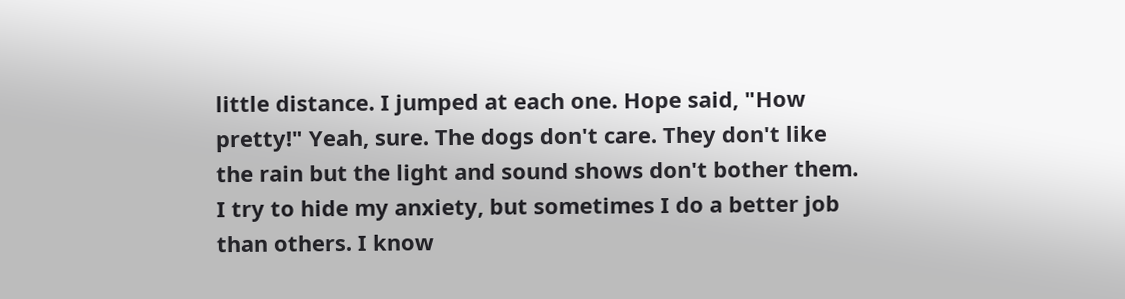little distance. I jumped at each one. Hope said, "How pretty!" Yeah, sure. The dogs don't care. They don't like the rain but the light and sound shows don't bother them. I try to hide my anxiety, but sometimes I do a better job than others. I know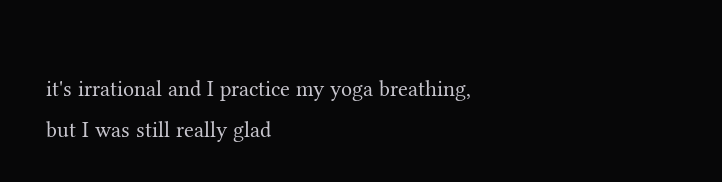it's irrational and I practice my yoga breathing, but I was still really glad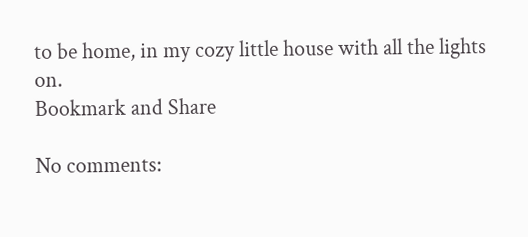to be home, in my cozy little house with all the lights on.
Bookmark and Share

No comments: